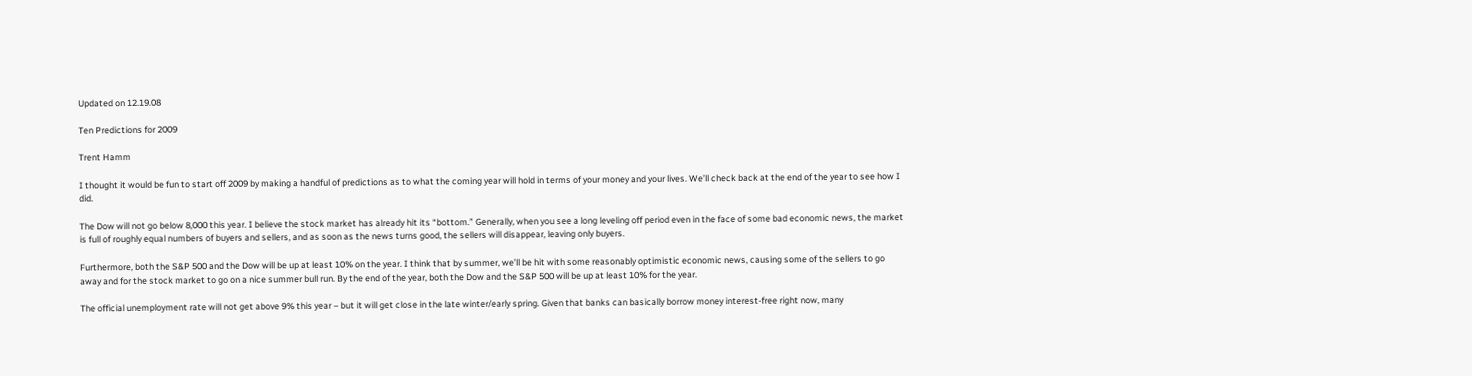Updated on 12.19.08

Ten Predictions for 2009

Trent Hamm

I thought it would be fun to start off 2009 by making a handful of predictions as to what the coming year will hold in terms of your money and your lives. We’ll check back at the end of the year to see how I did.

The Dow will not go below 8,000 this year. I believe the stock market has already hit its “bottom.” Generally, when you see a long leveling off period even in the face of some bad economic news, the market is full of roughly equal numbers of buyers and sellers, and as soon as the news turns good, the sellers will disappear, leaving only buyers.

Furthermore, both the S&P 500 and the Dow will be up at least 10% on the year. I think that by summer, we’ll be hit with some reasonably optimistic economic news, causing some of the sellers to go away and for the stock market to go on a nice summer bull run. By the end of the year, both the Dow and the S&P 500 will be up at least 10% for the year.

The official unemployment rate will not get above 9% this year – but it will get close in the late winter/early spring. Given that banks can basically borrow money interest-free right now, many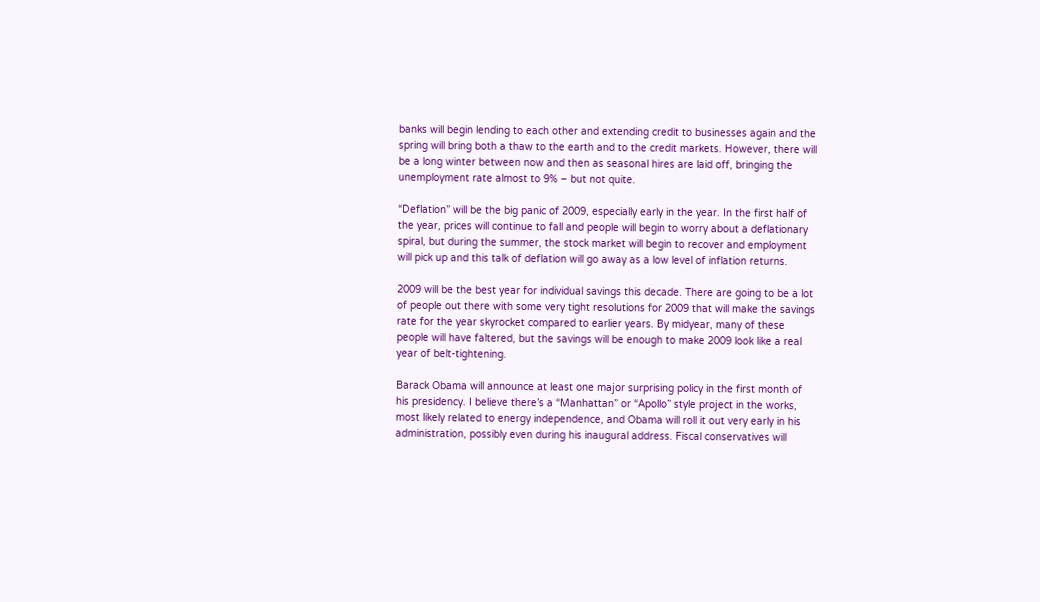banks will begin lending to each other and extending credit to businesses again and the spring will bring both a thaw to the earth and to the credit markets. However, there will be a long winter between now and then as seasonal hires are laid off, bringing the unemployment rate almost to 9% – but not quite.

“Deflation” will be the big panic of 2009, especially early in the year. In the first half of the year, prices will continue to fall and people will begin to worry about a deflationary spiral, but during the summer, the stock market will begin to recover and employment will pick up and this talk of deflation will go away as a low level of inflation returns.

2009 will be the best year for individual savings this decade. There are going to be a lot of people out there with some very tight resolutions for 2009 that will make the savings rate for the year skyrocket compared to earlier years. By midyear, many of these people will have faltered, but the savings will be enough to make 2009 look like a real year of belt-tightening.

Barack Obama will announce at least one major surprising policy in the first month of his presidency. I believe there’s a “Manhattan” or “Apollo” style project in the works, most likely related to energy independence, and Obama will roll it out very early in his administration, possibly even during his inaugural address. Fiscal conservatives will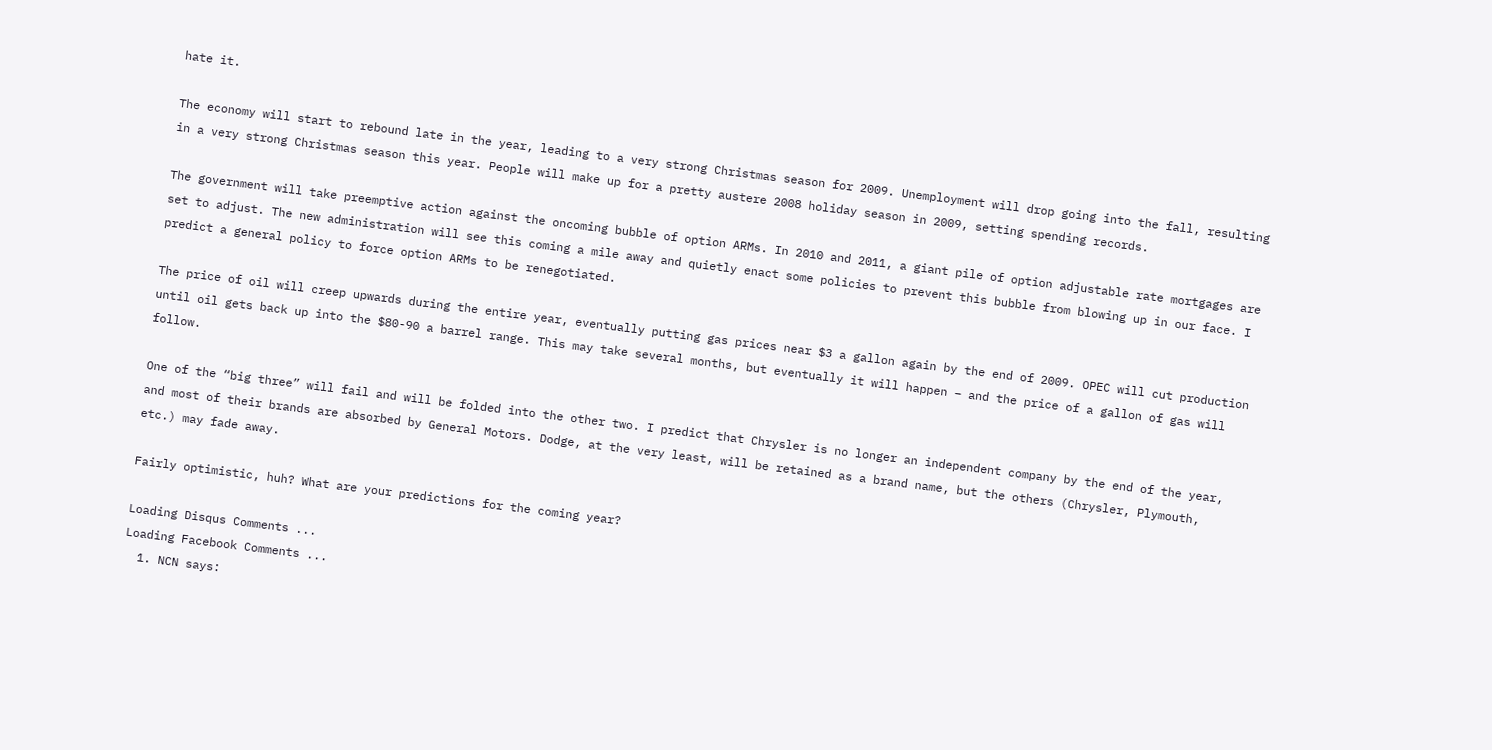hate it.

The economy will start to rebound late in the year, leading to a very strong Christmas season for 2009. Unemployment will drop going into the fall, resulting in a very strong Christmas season this year. People will make up for a pretty austere 2008 holiday season in 2009, setting spending records.

The government will take preemptive action against the oncoming bubble of option ARMs. In 2010 and 2011, a giant pile of option adjustable rate mortgages are set to adjust. The new administration will see this coming a mile away and quietly enact some policies to prevent this bubble from blowing up in our face. I predict a general policy to force option ARMs to be renegotiated.

The price of oil will creep upwards during the entire year, eventually putting gas prices near $3 a gallon again by the end of 2009. OPEC will cut production until oil gets back up into the $80-90 a barrel range. This may take several months, but eventually it will happen – and the price of a gallon of gas will follow.

One of the “big three” will fail and will be folded into the other two. I predict that Chrysler is no longer an independent company by the end of the year, and most of their brands are absorbed by General Motors. Dodge, at the very least, will be retained as a brand name, but the others (Chrysler, Plymouth, etc.) may fade away.

Fairly optimistic, huh? What are your predictions for the coming year?

Loading Disqus Comments ...
Loading Facebook Comments ...
  1. NCN says: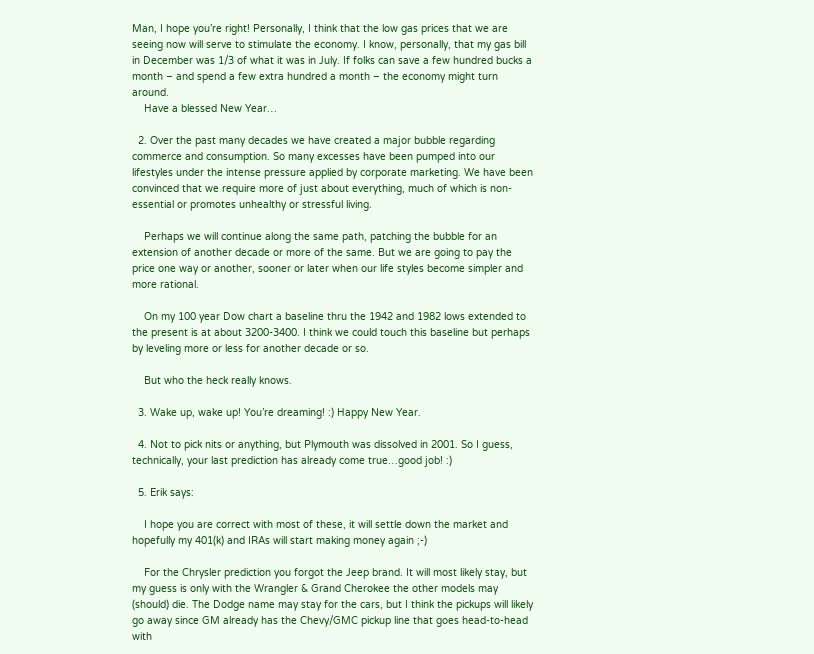Man, I hope you’re right! Personally, I think that the low gas prices that we are seeing now will serve to stimulate the economy. I know, personally, that my gas bill in December was 1/3 of what it was in July. If folks can save a few hundred bucks a month – and spend a few extra hundred a month – the economy might turn around.
    Have a blessed New Year…

  2. Over the past many decades we have created a major bubble regarding commerce and consumption. So many excesses have been pumped into our lifestyles under the intense pressure applied by corporate marketing. We have been convinced that we require more of just about everything, much of which is non-essential or promotes unhealthy or stressful living.

    Perhaps we will continue along the same path, patching the bubble for an extension of another decade or more of the same. But we are going to pay the price one way or another, sooner or later when our life styles become simpler and more rational.

    On my 100 year Dow chart a baseline thru the 1942 and 1982 lows extended to the present is at about 3200-3400. I think we could touch this baseline but perhaps by leveling more or less for another decade or so.

    But who the heck really knows.

  3. Wake up, wake up! You’re dreaming! :) Happy New Year.

  4. Not to pick nits or anything, but Plymouth was dissolved in 2001. So I guess, technically, your last prediction has already come true…good job! :)

  5. Erik says:

    I hope you are correct with most of these, it will settle down the market and hopefully my 401(k) and IRAs will start making money again ;-)

    For the Chrysler prediction you forgot the Jeep brand. It will most likely stay, but my guess is only with the Wrangler & Grand Cherokee the other models may (should) die. The Dodge name may stay for the cars, but I think the pickups will likely go away since GM already has the Chevy/GMC pickup line that goes head-to-head with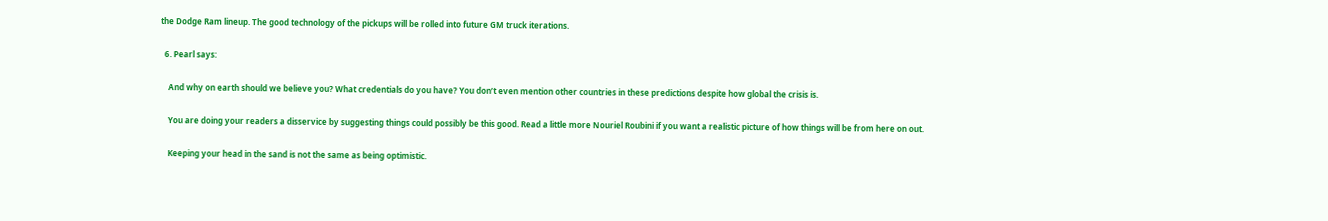the Dodge Ram lineup. The good technology of the pickups will be rolled into future GM truck iterations.

  6. Pearl says:

    And why on earth should we believe you? What credentials do you have? You don’t even mention other countries in these predictions despite how global the crisis is.

    You are doing your readers a disservice by suggesting things could possibly be this good. Read a little more Nouriel Roubini if you want a realistic picture of how things will be from here on out.

    Keeping your head in the sand is not the same as being optimistic.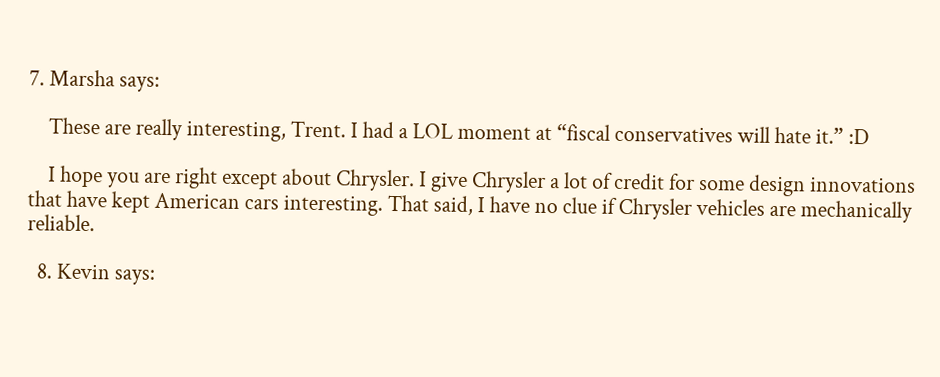7. Marsha says:

    These are really interesting, Trent. I had a LOL moment at “fiscal conservatives will hate it.” :D

    I hope you are right except about Chrysler. I give Chrysler a lot of credit for some design innovations that have kept American cars interesting. That said, I have no clue if Chrysler vehicles are mechanically reliable.

  8. Kevin says: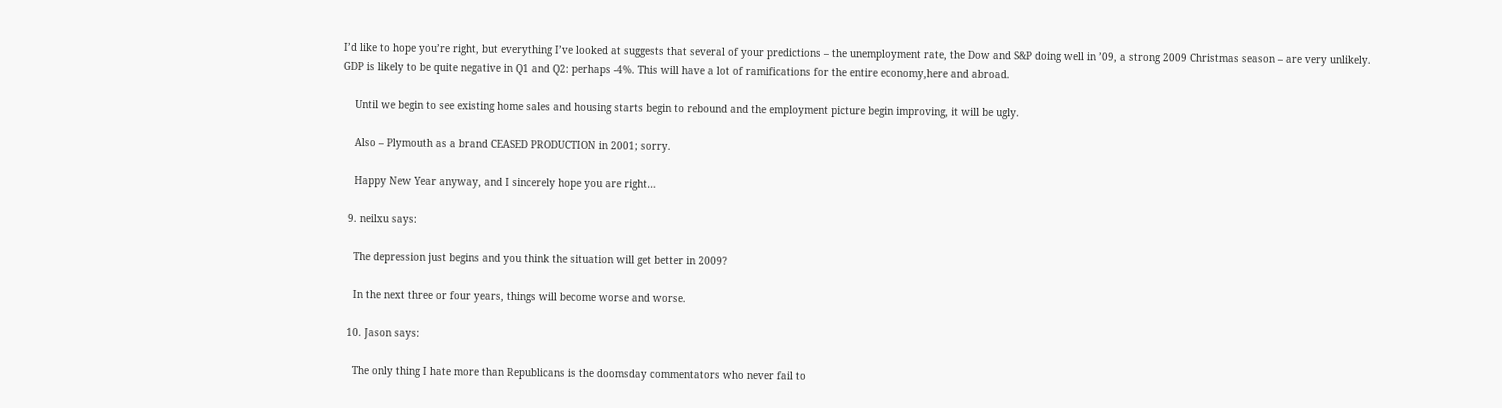I’d like to hope you’re right, but everything I’ve looked at suggests that several of your predictions – the unemployment rate, the Dow and S&P doing well in ’09, a strong 2009 Christmas season – are very unlikely. GDP is likely to be quite negative in Q1 and Q2: perhaps -4%. This will have a lot of ramifications for the entire economy,here and abroad.

    Until we begin to see existing home sales and housing starts begin to rebound and the employment picture begin improving, it will be ugly.

    Also – Plymouth as a brand CEASED PRODUCTION in 2001; sorry.

    Happy New Year anyway, and I sincerely hope you are right…

  9. neilxu says:

    The depression just begins and you think the situation will get better in 2009?

    In the next three or four years, things will become worse and worse.

  10. Jason says:

    The only thing I hate more than Republicans is the doomsday commentators who never fail to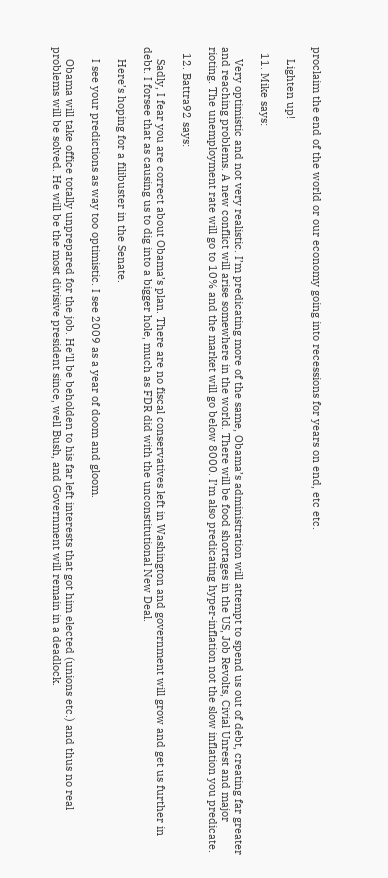proclaim the end of the world or our economy going into recessions for years on end, etc etc.

    Lighten up!

  11. Mike says:

    Very optimistic and not very realistic. I’m predicating more of the same, Obama’s administration will attempt to spend us out of debt, creating far greater and reaching problems. A new conflict will arise somewhere in the world. There will be food shortages in the US, Job Revolts, Civial Unrest and major rioting. The unemployment rate will go to 10% and the market will go below 8000. I’m also predicating hyper-inflation not the slow inflation you predicate.

  12. Battra92 says:

    Sadly, I fear you are correct about Obama’s plan. There are no fiscal conservatives left in Washington and government will grow and get us further in debt. I forsee that as causing us to dig into a bigger hole, much as FDR did with the unconstitutional New Deal.

    Here’s hoping for a filibuster in the Senate.

    I see your predictions as way too optimistic. I see 2009 as a year of doom and gloom.

    Obama will take office totally unprepared for the job. He’ll be beholden to his far left interests that got him elected (unions etc.) and thus no real problems will be solved. He will be the most divisive president since, well Bush, and Government will remain in a deadlock.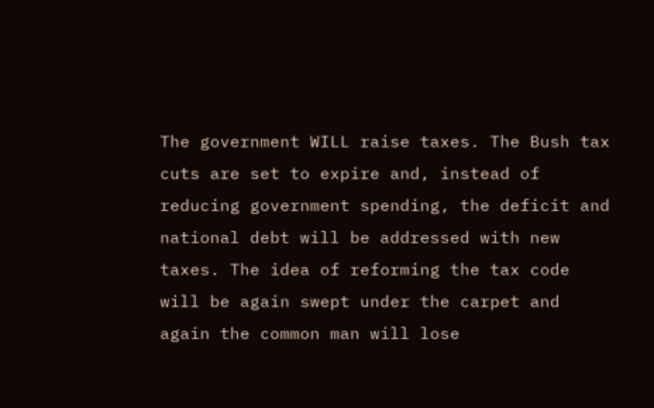The government WILL raise taxes. The Bush tax cuts are set to expire and, instead of reducing government spending, the deficit and national debt will be addressed with new taxes. The idea of reforming the tax code will be again swept under the carpet and again the common man will lose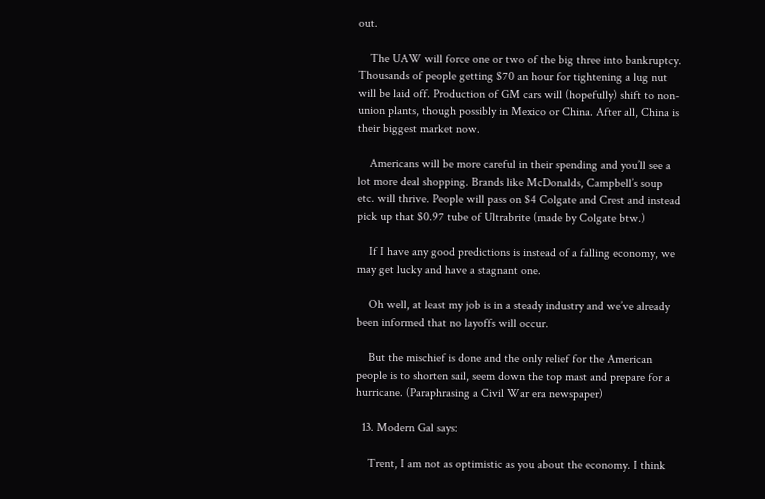out.

    The UAW will force one or two of the big three into bankruptcy. Thousands of people getting $70 an hour for tightening a lug nut will be laid off. Production of GM cars will (hopefully) shift to non-union plants, though possibly in Mexico or China. After all, China is their biggest market now.

    Americans will be more careful in their spending and you’ll see a lot more deal shopping. Brands like McDonalds, Campbell’s soup etc. will thrive. People will pass on $4 Colgate and Crest and instead pick up that $0.97 tube of Ultrabrite (made by Colgate btw.)

    If I have any good predictions is instead of a falling economy, we may get lucky and have a stagnant one.

    Oh well, at least my job is in a steady industry and we’ve already been informed that no layoffs will occur.

    But the mischief is done and the only relief for the American people is to shorten sail, seem down the top mast and prepare for a hurricane. (Paraphrasing a Civil War era newspaper)

  13. Modern Gal says:

    Trent, I am not as optimistic as you about the economy. I think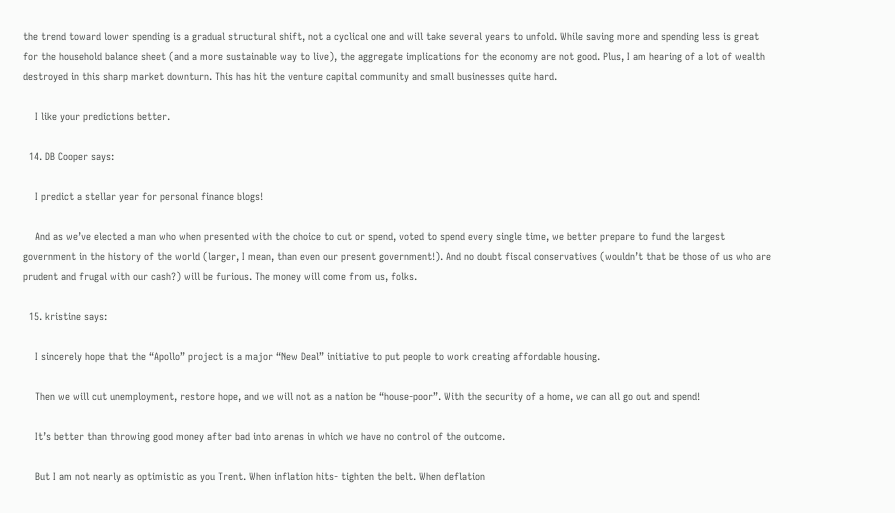the trend toward lower spending is a gradual structural shift, not a cyclical one and will take several years to unfold. While saving more and spending less is great for the household balance sheet (and a more sustainable way to live), the aggregate implications for the economy are not good. Plus, I am hearing of a lot of wealth destroyed in this sharp market downturn. This has hit the venture capital community and small businesses quite hard.

    I like your predictions better.

  14. DB Cooper says:

    I predict a stellar year for personal finance blogs!

    And as we’ve elected a man who when presented with the choice to cut or spend, voted to spend every single time, we better prepare to fund the largest government in the history of the world (larger, I mean, than even our present government!). And no doubt fiscal conservatives (wouldn’t that be those of us who are prudent and frugal with our cash?) will be furious. The money will come from us, folks.

  15. kristine says:

    I sincerely hope that the “Apollo” project is a major “New Deal” initiative to put people to work creating affordable housing.

    Then we will cut unemployment, restore hope, and we will not as a nation be “house-poor”. With the security of a home, we can all go out and spend!

    It’s better than throwing good money after bad into arenas in which we have no control of the outcome.

    But I am not nearly as optimistic as you Trent. When inflation hits- tighten the belt. When deflation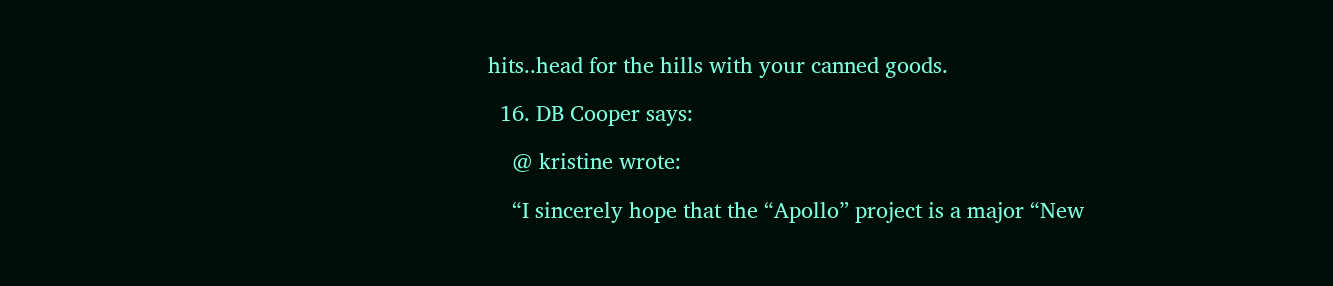hits..head for the hills with your canned goods.

  16. DB Cooper says:

    @ kristine wrote:

    “I sincerely hope that the “Apollo” project is a major “New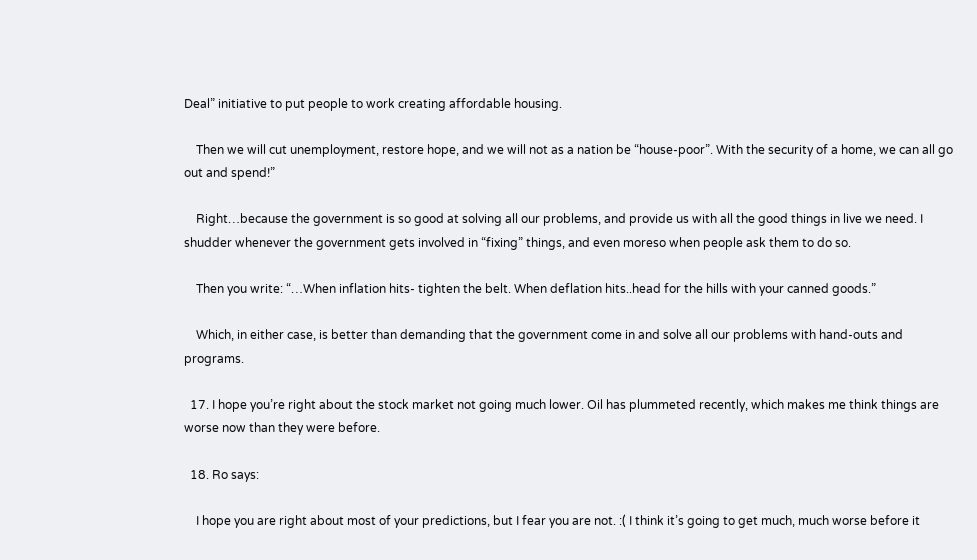Deal” initiative to put people to work creating affordable housing.

    Then we will cut unemployment, restore hope, and we will not as a nation be “house-poor”. With the security of a home, we can all go out and spend!”

    Right…because the government is so good at solving all our problems, and provide us with all the good things in live we need. I shudder whenever the government gets involved in “fixing” things, and even moreso when people ask them to do so.

    Then you write: “…When inflation hits- tighten the belt. When deflation hits..head for the hills with your canned goods.”

    Which, in either case, is better than demanding that the government come in and solve all our problems with hand-outs and programs.

  17. I hope you’re right about the stock market not going much lower. Oil has plummeted recently, which makes me think things are worse now than they were before.

  18. Ro says:

    I hope you are right about most of your predictions, but I fear you are not. :( I think it’s going to get much, much worse before it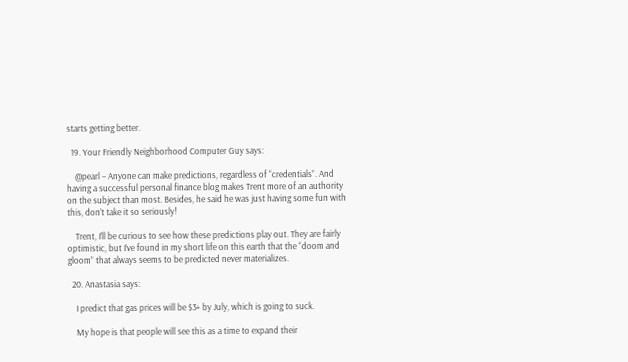starts getting better.

  19. Your Friendly Neighborhood Computer Guy says:

    @pearl – Anyone can make predictions, regardless of “credentials”. And having a successful personal finance blog makes Trent more of an authority on the subject than most. Besides, he said he was just having some fun with this, don’t take it so seriously!

    Trent, I’ll be curious to see how these predictions play out. They are fairly optimistic, but I’ve found in my short life on this earth that the “doom and gloom” that always seems to be predicted never materializes.

  20. Anastasia says:

    I predict that gas prices will be $3+ by July, which is going to suck.

    My hope is that people will see this as a time to expand their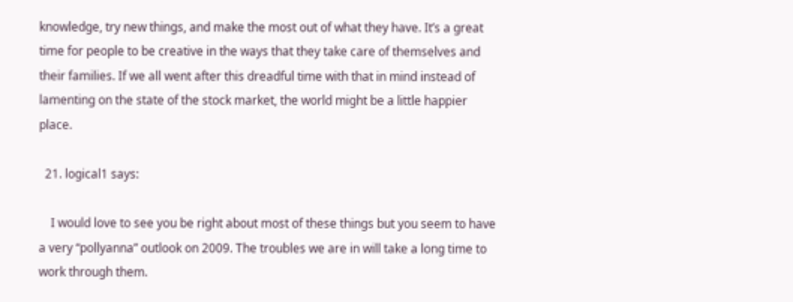knowledge, try new things, and make the most out of what they have. It’s a great time for people to be creative in the ways that they take care of themselves and their families. If we all went after this dreadful time with that in mind instead of lamenting on the state of the stock market, the world might be a little happier place.

  21. logical1 says:

    I would love to see you be right about most of these things but you seem to have a very “pollyanna” outlook on 2009. The troubles we are in will take a long time to work through them.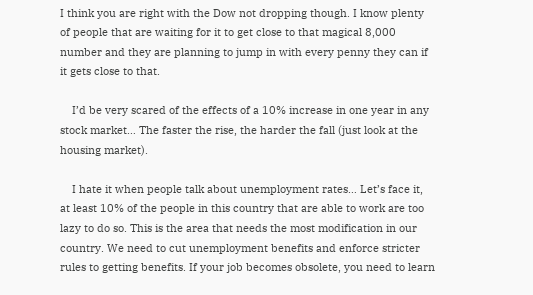I think you are right with the Dow not dropping though. I know plenty of people that are waiting for it to get close to that magical 8,000 number and they are planning to jump in with every penny they can if it gets close to that.

    I’d be very scared of the effects of a 10% increase in one year in any stock market… The faster the rise, the harder the fall (just look at the housing market).

    I hate it when people talk about unemployment rates… Let’s face it, at least 10% of the people in this country that are able to work are too lazy to do so. This is the area that needs the most modification in our country. We need to cut unemployment benefits and enforce stricter rules to getting benefits. If your job becomes obsolete, you need to learn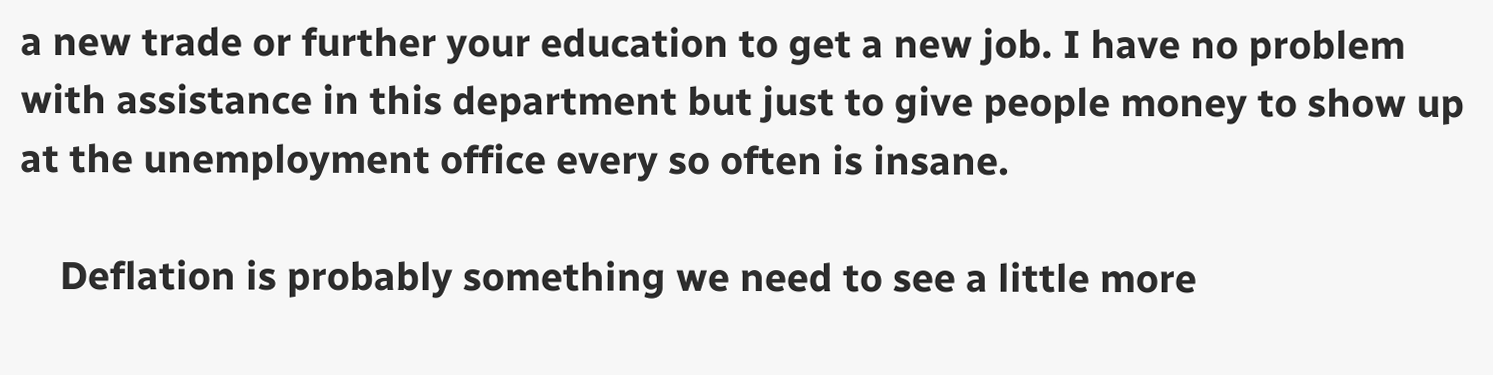a new trade or further your education to get a new job. I have no problem with assistance in this department but just to give people money to show up at the unemployment office every so often is insane.

    Deflation is probably something we need to see a little more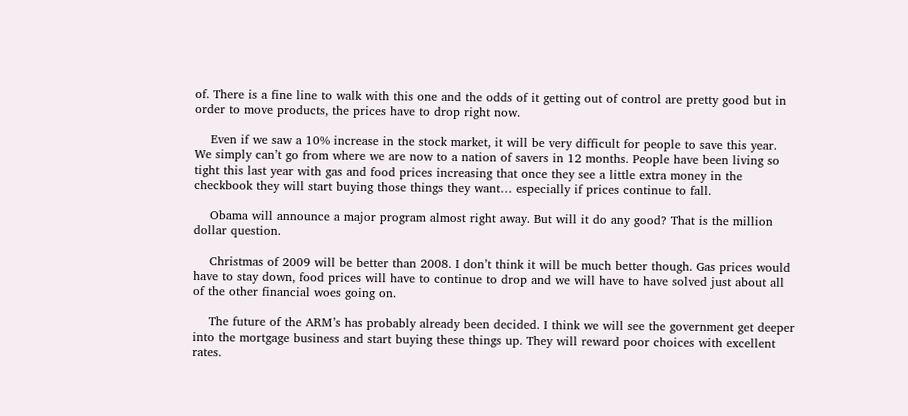of. There is a fine line to walk with this one and the odds of it getting out of control are pretty good but in order to move products, the prices have to drop right now.

    Even if we saw a 10% increase in the stock market, it will be very difficult for people to save this year. We simply can’t go from where we are now to a nation of savers in 12 months. People have been living so tight this last year with gas and food prices increasing that once they see a little extra money in the checkbook they will start buying those things they want… especially if prices continue to fall.

    Obama will announce a major program almost right away. But will it do any good? That is the million dollar question.

    Christmas of 2009 will be better than 2008. I don’t think it will be much better though. Gas prices would have to stay down, food prices will have to continue to drop and we will have to have solved just about all of the other financial woes going on.

    The future of the ARM’s has probably already been decided. I think we will see the government get deeper into the mortgage business and start buying these things up. They will reward poor choices with excellent rates.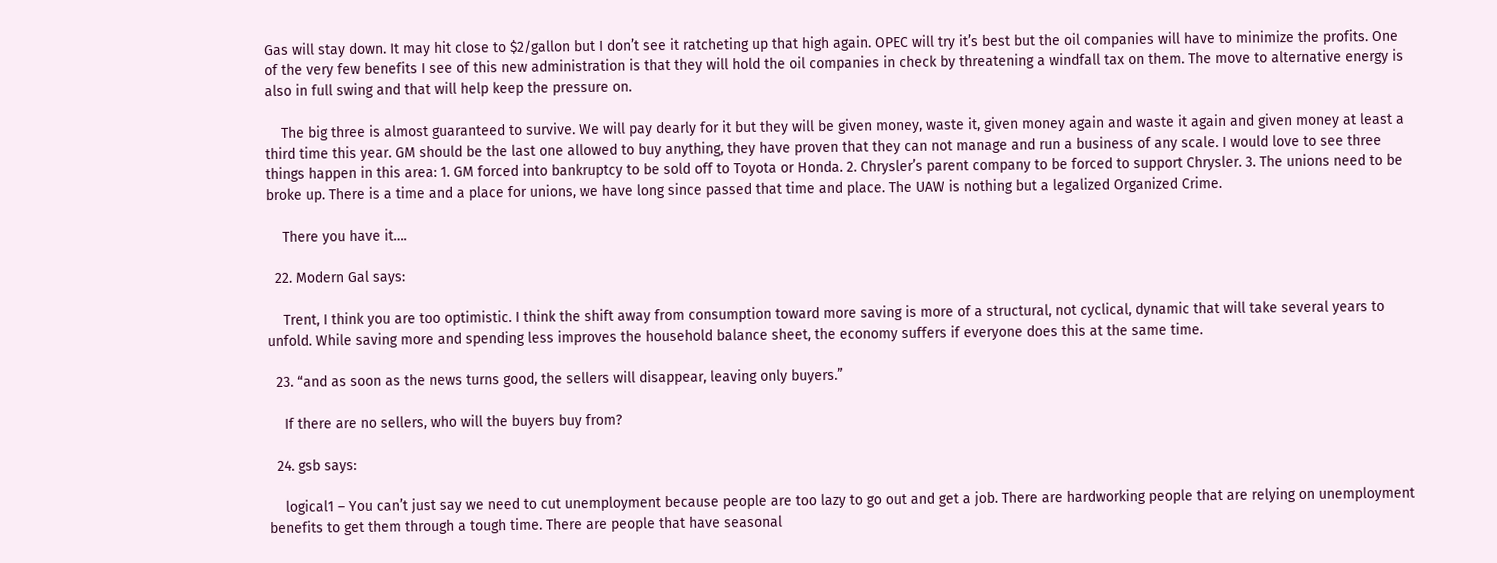Gas will stay down. It may hit close to $2/gallon but I don’t see it ratcheting up that high again. OPEC will try it’s best but the oil companies will have to minimize the profits. One of the very few benefits I see of this new administration is that they will hold the oil companies in check by threatening a windfall tax on them. The move to alternative energy is also in full swing and that will help keep the pressure on.

    The big three is almost guaranteed to survive. We will pay dearly for it but they will be given money, waste it, given money again and waste it again and given money at least a third time this year. GM should be the last one allowed to buy anything, they have proven that they can not manage and run a business of any scale. I would love to see three things happen in this area: 1. GM forced into bankruptcy to be sold off to Toyota or Honda. 2. Chrysler’s parent company to be forced to support Chrysler. 3. The unions need to be broke up. There is a time and a place for unions, we have long since passed that time and place. The UAW is nothing but a legalized Organized Crime.

    There you have it….

  22. Modern Gal says:

    Trent, I think you are too optimistic. I think the shift away from consumption toward more saving is more of a structural, not cyclical, dynamic that will take several years to unfold. While saving more and spending less improves the household balance sheet, the economy suffers if everyone does this at the same time.

  23. “and as soon as the news turns good, the sellers will disappear, leaving only buyers.”

    If there are no sellers, who will the buyers buy from?

  24. gsb says:

    logical1 – You can’t just say we need to cut unemployment because people are too lazy to go out and get a job. There are hardworking people that are relying on unemployment benefits to get them through a tough time. There are people that have seasonal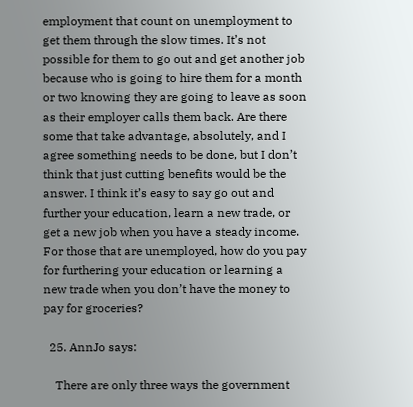employment that count on unemployment to get them through the slow times. It’s not possible for them to go out and get another job because who is going to hire them for a month or two knowing they are going to leave as soon as their employer calls them back. Are there some that take advantage, absolutely, and I agree something needs to be done, but I don’t think that just cutting benefits would be the answer. I think it’s easy to say go out and further your education, learn a new trade, or get a new job when you have a steady income. For those that are unemployed, how do you pay for furthering your education or learning a new trade when you don’t have the money to pay for groceries?

  25. AnnJo says:

    There are only three ways the government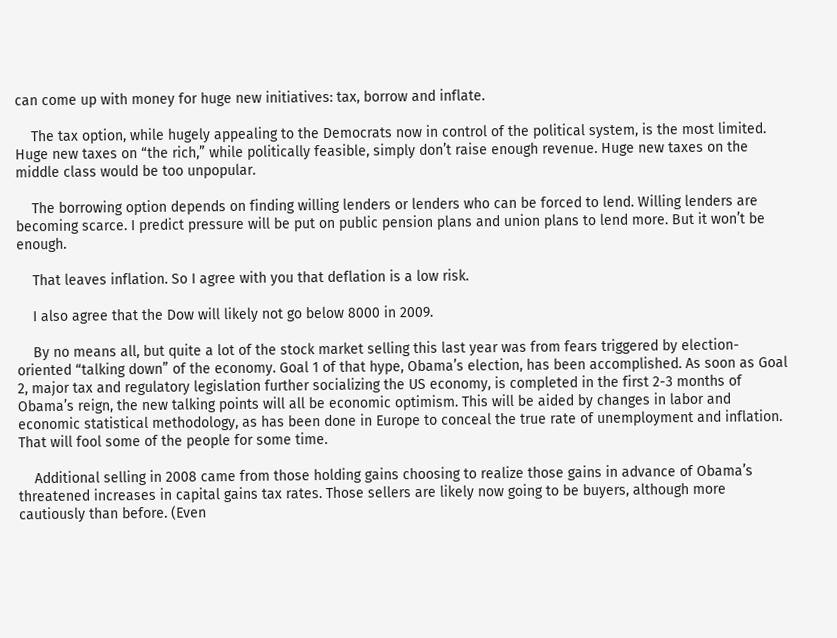can come up with money for huge new initiatives: tax, borrow and inflate.

    The tax option, while hugely appealing to the Democrats now in control of the political system, is the most limited. Huge new taxes on “the rich,” while politically feasible, simply don’t raise enough revenue. Huge new taxes on the middle class would be too unpopular.

    The borrowing option depends on finding willing lenders or lenders who can be forced to lend. Willing lenders are becoming scarce. I predict pressure will be put on public pension plans and union plans to lend more. But it won’t be enough.

    That leaves inflation. So I agree with you that deflation is a low risk.

    I also agree that the Dow will likely not go below 8000 in 2009.

    By no means all, but quite a lot of the stock market selling this last year was from fears triggered by election-oriented “talking down” of the economy. Goal 1 of that hype, Obama’s election, has been accomplished. As soon as Goal 2, major tax and regulatory legislation further socializing the US economy, is completed in the first 2-3 months of Obama’s reign, the new talking points will all be economic optimism. This will be aided by changes in labor and economic statistical methodology, as has been done in Europe to conceal the true rate of unemployment and inflation. That will fool some of the people for some time.

    Additional selling in 2008 came from those holding gains choosing to realize those gains in advance of Obama’s threatened increases in capital gains tax rates. Those sellers are likely now going to be buyers, although more cautiously than before. (Even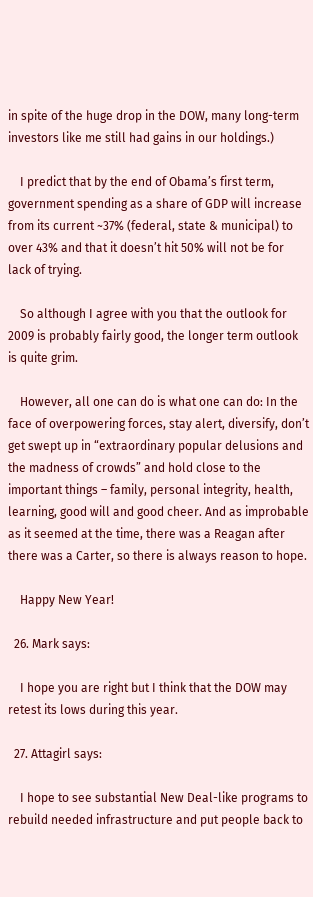in spite of the huge drop in the DOW, many long-term investors like me still had gains in our holdings.)

    I predict that by the end of Obama’s first term, government spending as a share of GDP will increase from its current ~37% (federal, state & municipal) to over 43% and that it doesn’t hit 50% will not be for lack of trying.

    So although I agree with you that the outlook for 2009 is probably fairly good, the longer term outlook is quite grim.

    However, all one can do is what one can do: In the face of overpowering forces, stay alert, diversify, don’t get swept up in “extraordinary popular delusions and the madness of crowds” and hold close to the important things – family, personal integrity, health, learning, good will and good cheer. And as improbable as it seemed at the time, there was a Reagan after there was a Carter, so there is always reason to hope.

    Happy New Year!

  26. Mark says:

    I hope you are right but I think that the DOW may retest its lows during this year.

  27. Attagirl says:

    I hope to see substantial New Deal-like programs to rebuild needed infrastructure and put people back to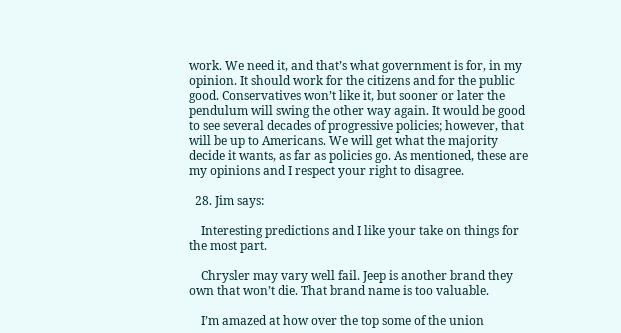work. We need it, and that’s what government is for, in my opinion. It should work for the citizens and for the public good. Conservatives won’t like it, but sooner or later the pendulum will swing the other way again. It would be good to see several decades of progressive policies; however, that will be up to Americans. We will get what the majority decide it wants, as far as policies go. As mentioned, these are my opinions and I respect your right to disagree.

  28. Jim says:

    Interesting predictions and I like your take on things for the most part.

    Chrysler may vary well fail. Jeep is another brand they own that won’t die. That brand name is too valuable.

    I’m amazed at how over the top some of the union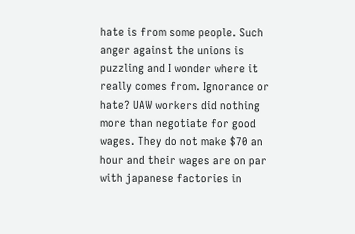hate is from some people. Such anger against the unions is puzzling and I wonder where it really comes from. Ignorance or hate? UAW workers did nothing more than negotiate for good wages. They do not make $70 an hour and their wages are on par with japanese factories in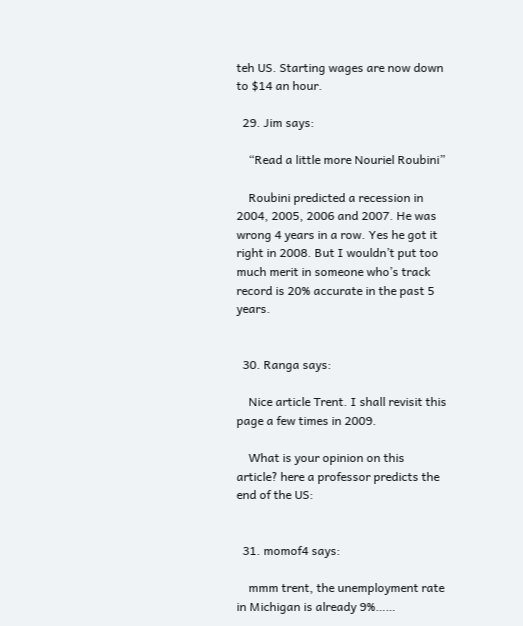teh US. Starting wages are now down to $14 an hour.

  29. Jim says:

    “Read a little more Nouriel Roubini”

    Roubini predicted a recession in 2004, 2005, 2006 and 2007. He was wrong 4 years in a row. Yes he got it right in 2008. But I wouldn’t put too much merit in someone who’s track record is 20% accurate in the past 5 years.


  30. Ranga says:

    Nice article Trent. I shall revisit this page a few times in 2009.

    What is your opinion on this article? here a professor predicts the end of the US:


  31. momof4 says:

    mmm trent, the unemployment rate in Michigan is already 9%……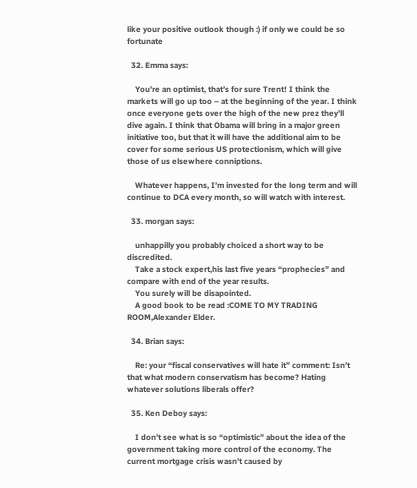like your positive outlook though :) if only we could be so fortunate

  32. Emma says:

    You’re an optimist, that’s for sure Trent! I think the markets will go up too – at the beginning of the year. I think once everyone gets over the high of the new prez they’ll dive again. I think that Obama will bring in a major green initiative too, but that it will have the additional aim to be cover for some serious US protectionism, which will give those of us elsewhere conniptions.

    Whatever happens, I’m invested for the long term and will continue to DCA every month, so will watch with interest.

  33. morgan says:

    unhappilly you probably choiced a short way to be discredited.
    Take a stock expert,his last five years “prophecies” and compare with end of the year results.
    You surely will be disapointed.
    A good book to be read :COME TO MY TRADING ROOM,Alexander Elder.

  34. Brian says:

    Re: your “fiscal conservatives will hate it” comment: Isn’t that what modern conservatism has become? Hating whatever solutions liberals offer?

  35. Ken Deboy says:

    I don’t see what is so “optimistic” about the idea of the government taking more control of the economy. The current mortgage crisis wasn’t caused by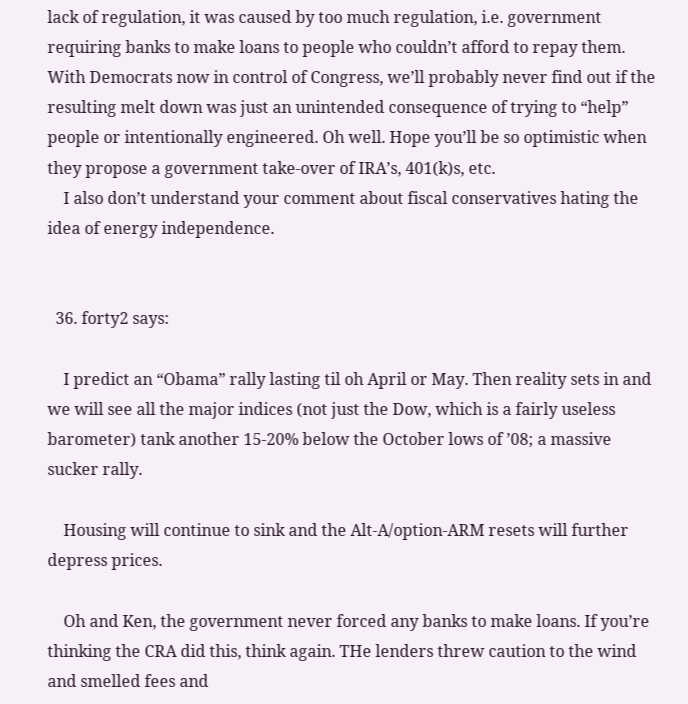lack of regulation, it was caused by too much regulation, i.e. government requiring banks to make loans to people who couldn’t afford to repay them. With Democrats now in control of Congress, we’ll probably never find out if the resulting melt down was just an unintended consequence of trying to “help” people or intentionally engineered. Oh well. Hope you’ll be so optimistic when they propose a government take-over of IRA’s, 401(k)s, etc.
    I also don’t understand your comment about fiscal conservatives hating the idea of energy independence.


  36. forty2 says:

    I predict an “Obama” rally lasting til oh April or May. Then reality sets in and we will see all the major indices (not just the Dow, which is a fairly useless barometer) tank another 15-20% below the October lows of ’08; a massive sucker rally.

    Housing will continue to sink and the Alt-A/option-ARM resets will further depress prices.

    Oh and Ken, the government never forced any banks to make loans. If you’re thinking the CRA did this, think again. THe lenders threw caution to the wind and smelled fees and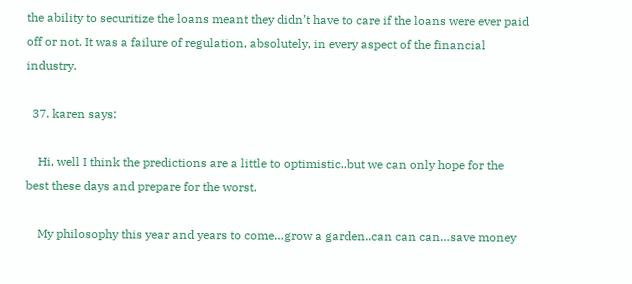the ability to securitize the loans meant they didn’t have to care if the loans were ever paid off or not. It was a failure of regulation, absolutely, in every aspect of the financial industry.

  37. karen says:

    Hi, well I think the predictions are a little to optimistic..but we can only hope for the best these days and prepare for the worst.

    My philosophy this year and years to come…grow a garden..can can can…save money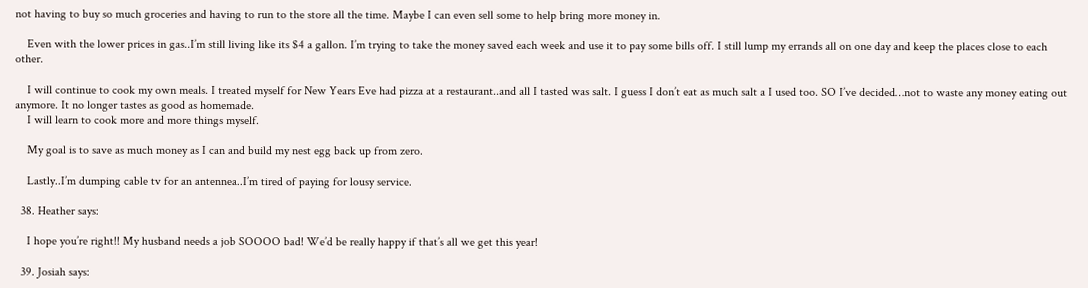not having to buy so much groceries and having to run to the store all the time. Maybe I can even sell some to help bring more money in.

    Even with the lower prices in gas..I’m still living like its $4 a gallon. I’m trying to take the money saved each week and use it to pay some bills off. I still lump my errands all on one day and keep the places close to each other.

    I will continue to cook my own meals. I treated myself for New Years Eve had pizza at a restaurant..and all I tasted was salt. I guess I don’t eat as much salt a I used too. SO I’ve decided…not to waste any money eating out anymore. It no longer tastes as good as homemade.
    I will learn to cook more and more things myself.

    My goal is to save as much money as I can and build my nest egg back up from zero.

    Lastly..I’m dumping cable tv for an antennea..I’m tired of paying for lousy service.

  38. Heather says:

    I hope you’re right!! My husband needs a job SOOOO bad! We’d be really happy if that’s all we get this year!

  39. Josiah says: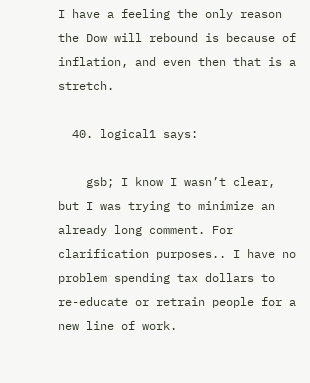I have a feeling the only reason the Dow will rebound is because of inflation, and even then that is a stretch.

  40. logical1 says:

    gsb; I know I wasn’t clear, but I was trying to minimize an already long comment. For clarification purposes.. I have no problem spending tax dollars to re-educate or retrain people for a new line of work.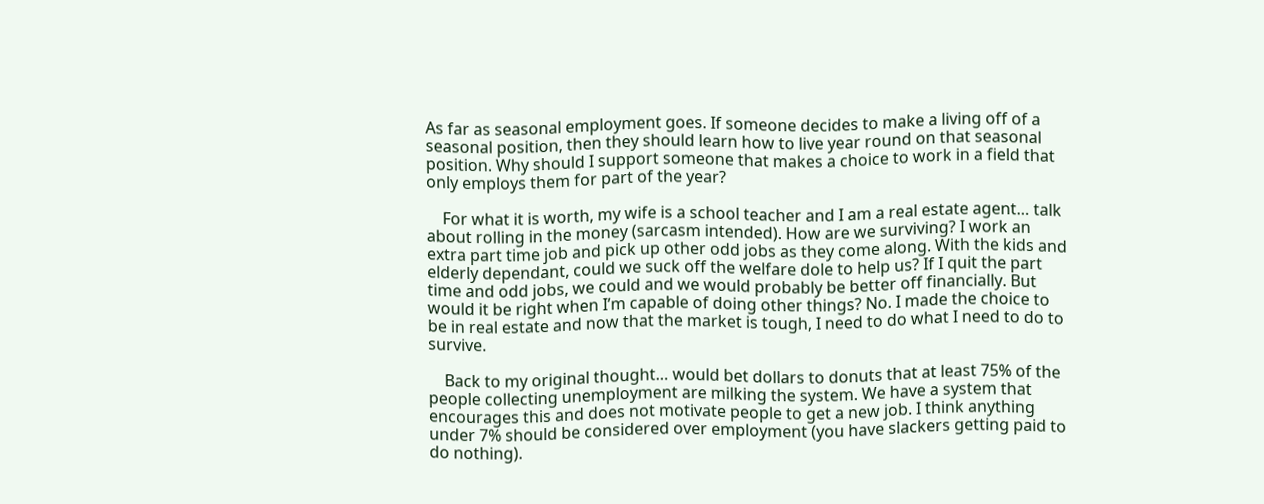As far as seasonal employment goes. If someone decides to make a living off of a seasonal position, then they should learn how to live year round on that seasonal position. Why should I support someone that makes a choice to work in a field that only employs them for part of the year?

    For what it is worth, my wife is a school teacher and I am a real estate agent… talk about rolling in the money (sarcasm intended). How are we surviving? I work an extra part time job and pick up other odd jobs as they come along. With the kids and elderly dependant, could we suck off the welfare dole to help us? If I quit the part time and odd jobs, we could and we would probably be better off financially. But would it be right when I’m capable of doing other things? No. I made the choice to be in real estate and now that the market is tough, I need to do what I need to do to survive.

    Back to my original thought… would bet dollars to donuts that at least 75% of the people collecting unemployment are milking the system. We have a system that encourages this and does not motivate people to get a new job. I think anything under 7% should be considered over employment (you have slackers getting paid to do nothing).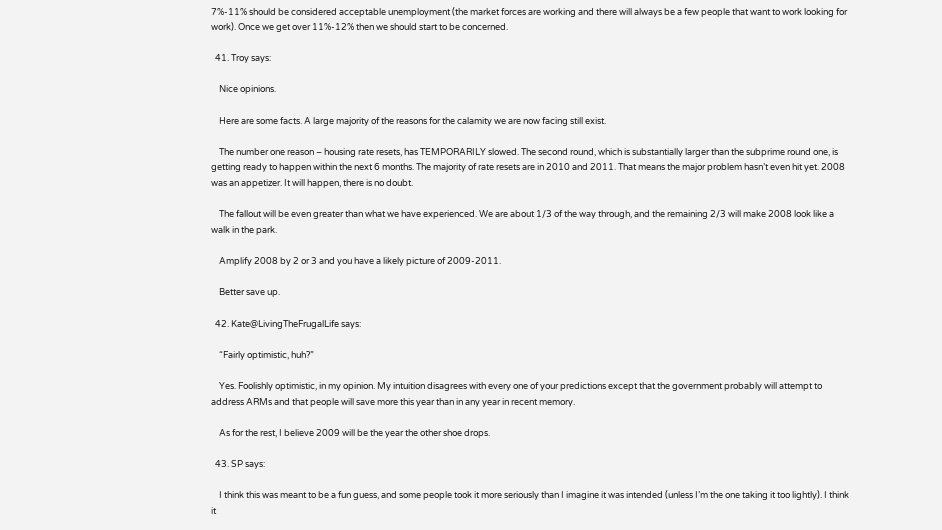7%-11% should be considered acceptable unemployment (the market forces are working and there will always be a few people that want to work looking for work). Once we get over 11%-12% then we should start to be concerned.

  41. Troy says:

    Nice opinions.

    Here are some facts. A large majority of the reasons for the calamity we are now facing still exist.

    The number one reason – housing rate resets, has TEMPORARILY slowed. The second round, which is substantially larger than the subprime round one, is getting ready to happen within the next 6 months. The majority of rate resets are in 2010 and 2011. That means the major problem hasn’t even hit yet. 2008 was an appetizer. It will happen, there is no doubt.

    The fallout will be even greater than what we have experienced. We are about 1/3 of the way through, and the remaining 2/3 will make 2008 look like a walk in the park.

    Amplify 2008 by 2 or 3 and you have a likely picture of 2009-2011.

    Better save up.

  42. Kate@LivingTheFrugalLife says:

    “Fairly optimistic, huh?”

    Yes. Foolishly optimistic, in my opinion. My intuition disagrees with every one of your predictions except that the government probably will attempt to address ARMs and that people will save more this year than in any year in recent memory.

    As for the rest, I believe 2009 will be the year the other shoe drops.

  43. SP says:

    I think this was meant to be a fun guess, and some people took it more seriously than I imagine it was intended (unless I’m the one taking it too lightly). I think it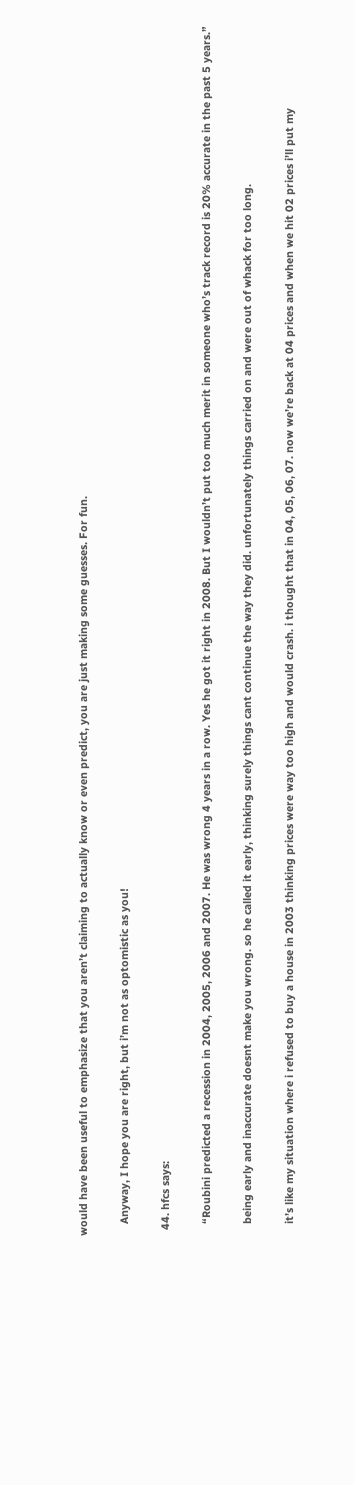would have been useful to emphasize that you aren’t claiming to actually know or even predict, you are just making some guesses. For fun.

    Anyway, I hope you are right, but i’m not as optomistic as you!

  44. hfcs says:

    “Roubini predicted a recession in 2004, 2005, 2006 and 2007. He was wrong 4 years in a row. Yes he got it right in 2008. But I wouldn’t put too much merit in someone who’s track record is 20% accurate in the past 5 years.”

    being early and inaccurate doesnt make you wrong. so he called it early, thinking surely things cant continue the way they did. unfortunately things carried on and were out of whack for too long.

    it’s like my situation where i refused to buy a house in 2003 thinking prices were way too high and would crash. i thought that in 04, 05, 06, 07. now we’re back at 04 prices and when we hit 02 prices i’ll put my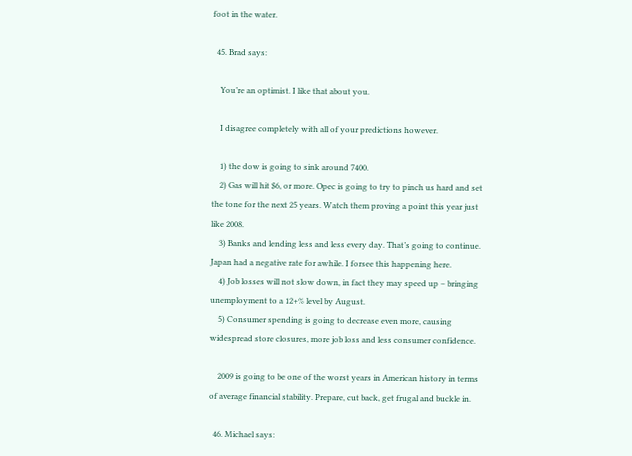foot in the water.

  45. Brad says:

    You’re an optimist. I like that about you.

    I disagree completely with all of your predictions however.

    1) the dow is going to sink around 7400.
    2) Gas will hit $6, or more. Opec is going to try to pinch us hard and set the tone for the next 25 years. Watch them proving a point this year just like 2008.
    3) Banks and lending less and less every day. That’s going to continue. Japan had a negative rate for awhile. I forsee this happening here.
    4) Job losses will not slow down, in fact they may speed up – bringing unemployment to a 12+% level by August.
    5) Consumer spending is going to decrease even more, causing widespread store closures, more job loss and less consumer confidence.

    2009 is going to be one of the worst years in American history in terms of average financial stability. Prepare, cut back, get frugal and buckle in.

  46. Michael says: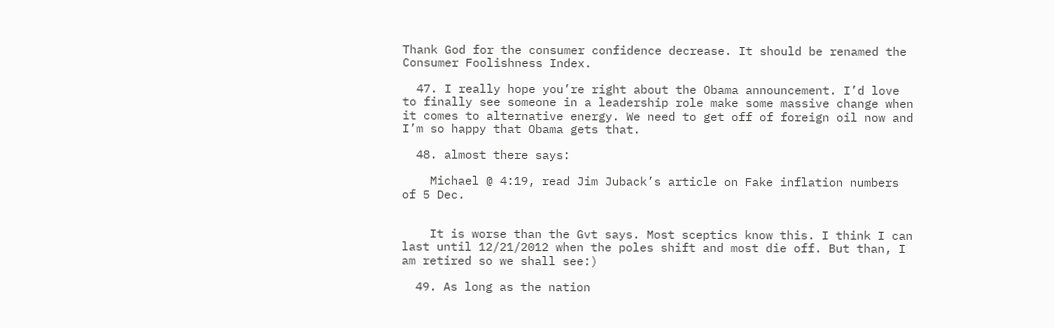Thank God for the consumer confidence decrease. It should be renamed the Consumer Foolishness Index.

  47. I really hope you’re right about the Obama announcement. I’d love to finally see someone in a leadership role make some massive change when it comes to alternative energy. We need to get off of foreign oil now and I’m so happy that Obama gets that.

  48. almost there says:

    Michael @ 4:19, read Jim Juback’s article on Fake inflation numbers of 5 Dec.


    It is worse than the Gvt says. Most sceptics know this. I think I can last until 12/21/2012 when the poles shift and most die off. But than, I am retired so we shall see:)

  49. As long as the nation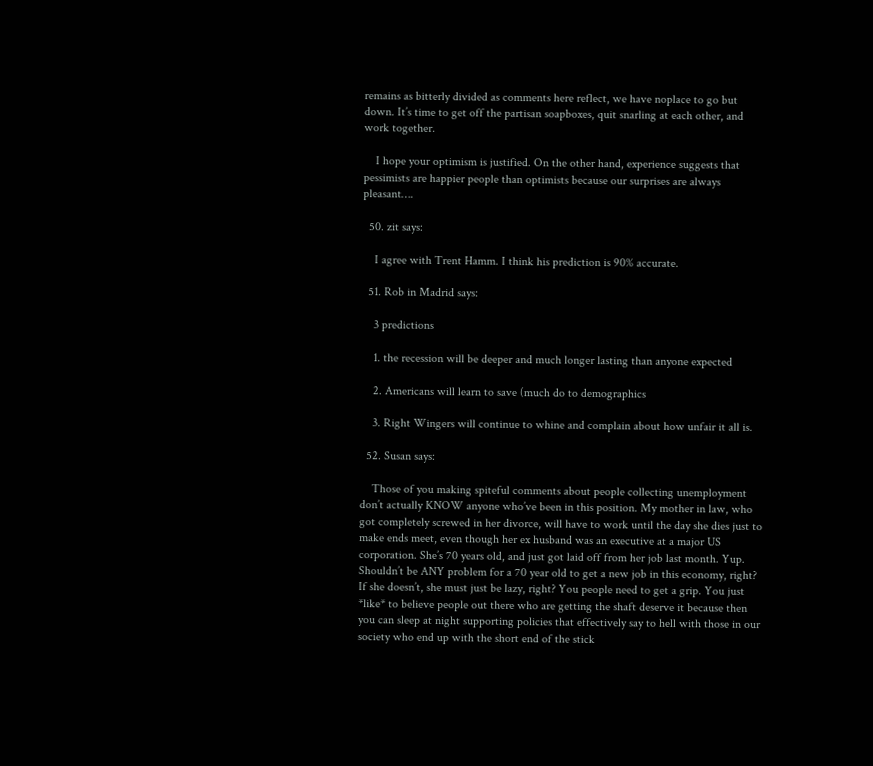remains as bitterly divided as comments here reflect, we have noplace to go but down. It’s time to get off the partisan soapboxes, quit snarling at each other, and work together.

    I hope your optimism is justified. On the other hand, experience suggests that pessimists are happier people than optimists because our surprises are always pleasant….

  50. zit says:

    I agree with Trent Hamm. I think his prediction is 90% accurate.

  51. Rob in Madrid says:

    3 predictions

    1. the recession will be deeper and much longer lasting than anyone expected

    2. Americans will learn to save (much do to demographics

    3. Right Wingers will continue to whine and complain about how unfair it all is.

  52. Susan says:

    Those of you making spiteful comments about people collecting unemployment don’t actually KNOW anyone who’ve been in this position. My mother in law, who got completely screwed in her divorce, will have to work until the day she dies just to make ends meet, even though her ex husband was an executive at a major US corporation. She’s 70 years old, and just got laid off from her job last month. Yup. Shouldn’t be ANY problem for a 70 year old to get a new job in this economy, right? If she doesn’t, she must just be lazy, right? You people need to get a grip. You just *like* to believe people out there who are getting the shaft deserve it because then you can sleep at night supporting policies that effectively say to hell with those in our society who end up with the short end of the stick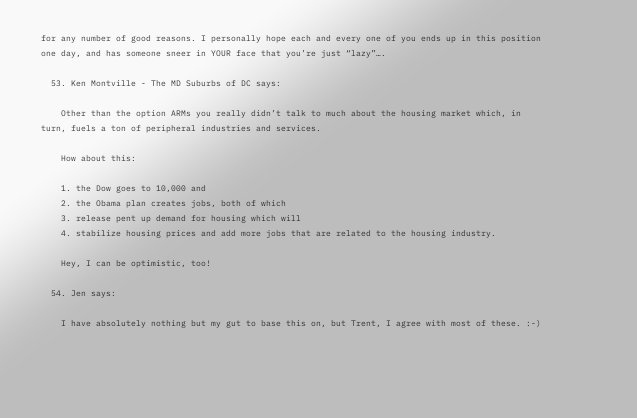for any number of good reasons. I personally hope each and every one of you ends up in this position one day, and has someone sneer in YOUR face that you’re just “lazy”….

  53. Ken Montville - The MD Suburbs of DC says:

    Other than the option ARMs you really didn’t talk to much about the housing market which, in turn, fuels a ton of peripheral industries and services.

    How about this:

    1. the Dow goes to 10,000 and
    2. the Obama plan creates jobs, both of which
    3. release pent up demand for housing which will
    4. stabilize housing prices and add more jobs that are related to the housing industry.

    Hey, I can be optimistic, too!

  54. Jen says:

    I have absolutely nothing but my gut to base this on, but Trent, I agree with most of these. :-)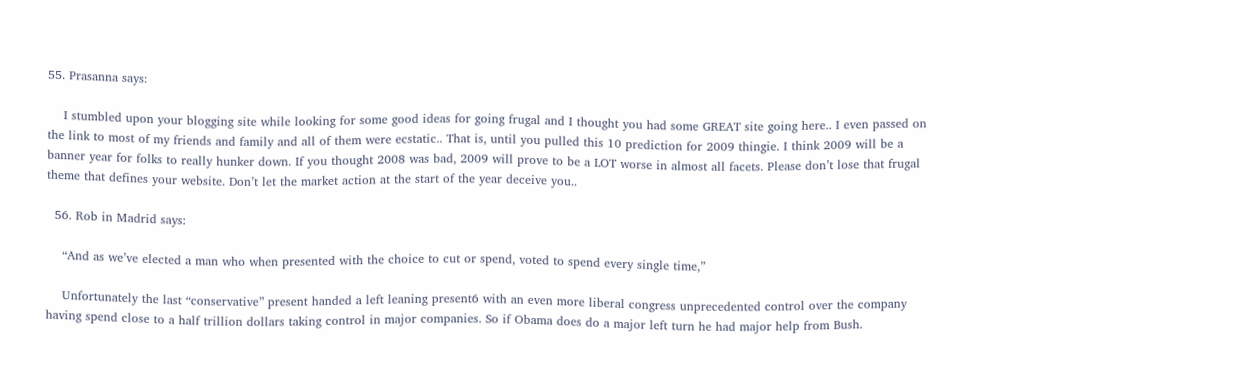55. Prasanna says:

    I stumbled upon your blogging site while looking for some good ideas for going frugal and I thought you had some GREAT site going here.. I even passed on the link to most of my friends and family and all of them were ecstatic.. That is, until you pulled this 10 prediction for 2009 thingie. I think 2009 will be a banner year for folks to really hunker down. If you thought 2008 was bad, 2009 will prove to be a LOT worse in almost all facets. Please don’t lose that frugal theme that defines your website. Don’t let the market action at the start of the year deceive you..

  56. Rob in Madrid says:

    “And as we’ve elected a man who when presented with the choice to cut or spend, voted to spend every single time,”

    Unfortunately the last “conservative” present handed a left leaning present6 with an even more liberal congress unprecedented control over the company having spend close to a half trillion dollars taking control in major companies. So if Obama does do a major left turn he had major help from Bush.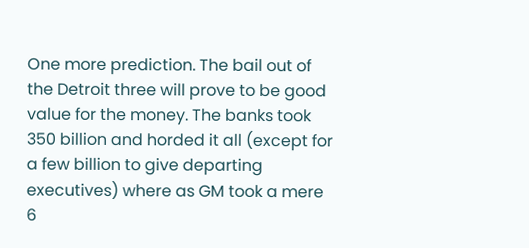One more prediction. The bail out of the Detroit three will prove to be good value for the money. The banks took 350 billion and horded it all (except for a few billion to give departing executives) where as GM took a mere 6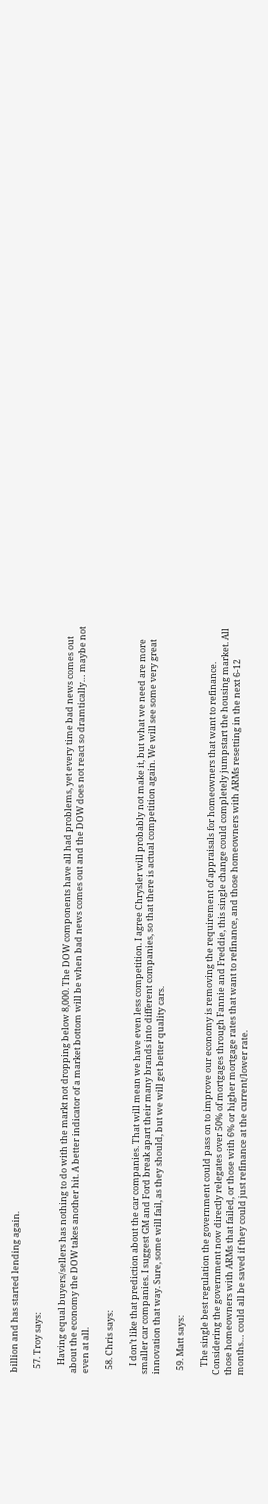billion and has started lending again.

  57. Troy says:

    Having equal buyers/sellers has nothing to do with the markt not dropping below 8,000. The DOW components have all had problems, yet every time bad news comes out about the economy the DOW takes another hit. A better indicator of a market bottom will be when bad news comes out and the DOW does not react so dramtically… maybe not even at all.

  58. Chris says:

    I don’t like that prediction about the car companies. That will mean we have even less competition. I agree Chrysler will probably not make it, but what we need are more smaller car companies. I suggest GM and Ford break apart their many brands into different companies, so that there is actual competition again. We will see some very great innovation that way. Sure, some will fail, as they should, but we will get better quality cars.

  59. Matt says:

    The single best regulation the government could pass on to improve our economy is removing the requirement of appraisals for homeowners that want to refinance. Considering the government now directly relegates over 50% of mortgages through Fannie and Freddie, this single change could completely jumpstart the housing market. All those homeowners with ARMs that failed, or those with 6% or higher mortgage rates that want to refinance, and those homeowners with ARMs resetting in the next 6-12 months… could all be saved if they could just refinance at the current/lower rate.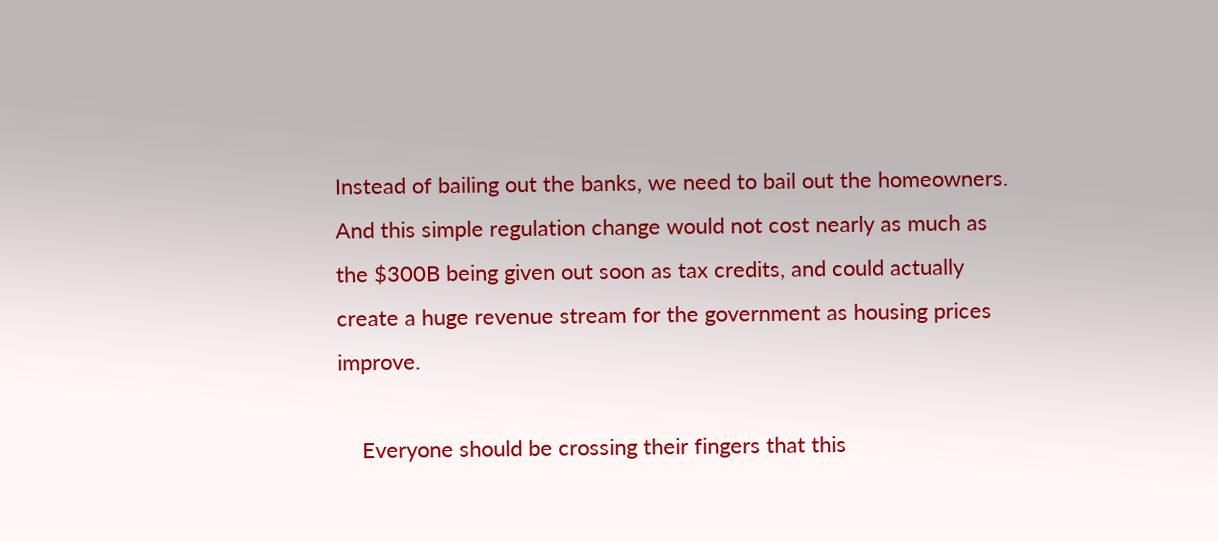Instead of bailing out the banks, we need to bail out the homeowners. And this simple regulation change would not cost nearly as much as the $300B being given out soon as tax credits, and could actually create a huge revenue stream for the government as housing prices improve.

    Everyone should be crossing their fingers that this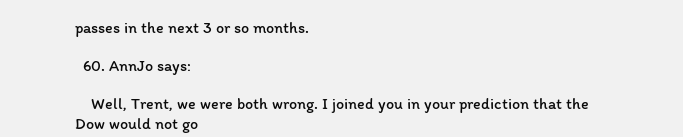passes in the next 3 or so months.

  60. AnnJo says:

    Well, Trent, we were both wrong. I joined you in your prediction that the Dow would not go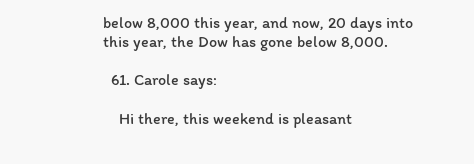below 8,000 this year, and now, 20 days into this year, the Dow has gone below 8,000.

  61. Carole says:

    Hi there, this weekend is pleasant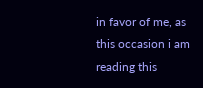in favor of me, as this occasion i am reading this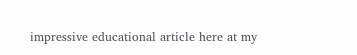impressive educational article here at my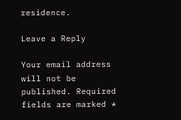residence.

Leave a Reply

Your email address will not be published. Required fields are marked *